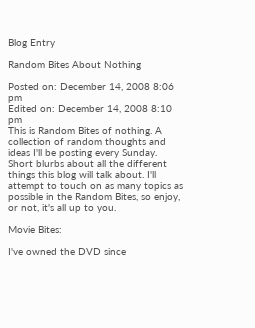Blog Entry

Random Bites About Nothing

Posted on: December 14, 2008 8:06 pm
Edited on: December 14, 2008 8:10 pm
This is Random Bites of nothing. A collection of random thoughts and ideas I'll be posting every Sunday. Short blurbs about all the different things this blog will talk about. I'll attempt to touch on as many topics as possible in the Random Bites, so enjoy, or not, it's all up to you.

Movie Bites:

I've owned the DVD since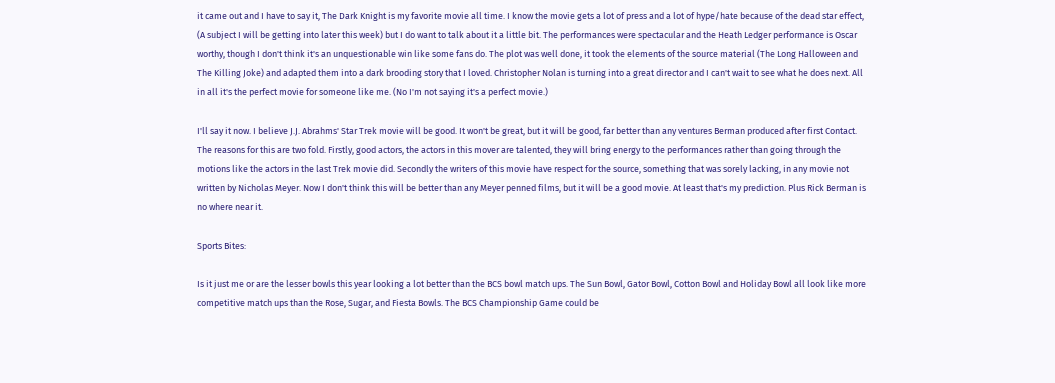it came out and I have to say it, The Dark Knight is my favorite movie all time. I know the movie gets a lot of press and a lot of hype/hate because of the dead star effect, (A subject I will be getting into later this week) but I do want to talk about it a little bit. The performances were spectacular and the Heath Ledger performance is Oscar worthy, though I don't think it's an unquestionable win like some fans do. The plot was well done, it took the elements of the source material (The Long Halloween and The Killing Joke) and adapted them into a dark brooding story that I loved. Christopher Nolan is turning into a great director and I can't wait to see what he does next. All in all it's the perfect movie for someone like me. (No I'm not saying it's a perfect movie.)

I'll say it now. I believe J.J. Abrahms' Star Trek movie will be good. It won't be great, but it will be good, far better than any ventures Berman produced after first Contact. The reasons for this are two fold. Firstly, good actors, the actors in this mover are talented, they will bring energy to the performances rather than going through the motions like the actors in the last Trek movie did. Secondly the writers of this movie have respect for the source, something that was sorely lacking, in any movie not written by Nicholas Meyer. Now I don't think this will be better than any Meyer penned films, but it will be a good movie. At least that's my prediction. Plus Rick Berman is no where near it.

Sports Bites:

Is it just me or are the lesser bowls this year looking a lot better than the BCS bowl match ups. The Sun Bowl, Gator Bowl, Cotton Bowl and Holiday Bowl all look like more competitive match ups than the Rose, Sugar, and Fiesta Bowls. The BCS Championship Game could be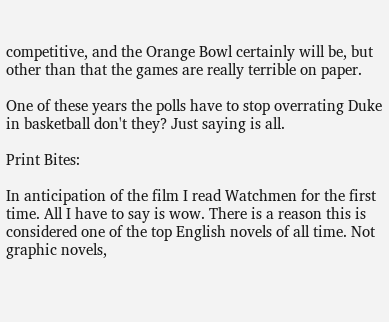competitive, and the Orange Bowl certainly will be, but other than that the games are really terrible on paper.

One of these years the polls have to stop overrating Duke in basketball don't they? Just saying is all.

Print Bites:

In anticipation of the film I read Watchmen for the first time. All I have to say is wow. There is a reason this is considered one of the top English novels of all time. Not graphic novels,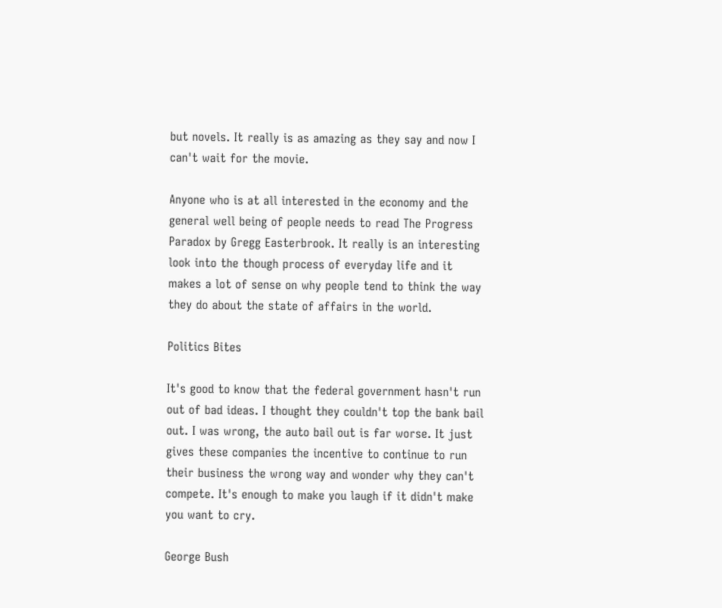but novels. It really is as amazing as they say and now I can't wait for the movie.

Anyone who is at all interested in the economy and the general well being of people needs to read The Progress Paradox by Gregg Easterbrook. It really is an interesting look into the though process of everyday life and it makes a lot of sense on why people tend to think the way they do about the state of affairs in the world.

Politics Bites

It's good to know that the federal government hasn't run out of bad ideas. I thought they couldn't top the bank bail out. I was wrong, the auto bail out is far worse. It just gives these companies the incentive to continue to run their business the wrong way and wonder why they can't compete. It's enough to make you laugh if it didn't make you want to cry.

George Bush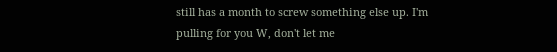still has a month to screw something else up. I'm pulling for you W, don't let me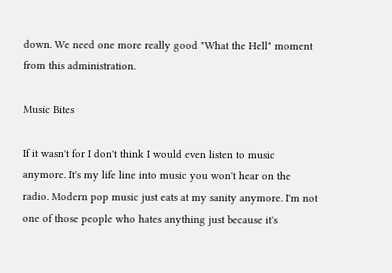down. We need one more really good "What the Hell" moment from this administration.

Music Bites

If it wasn't for I don't think I would even listen to music anymore. It's my life line into music you won't hear on the radio. Modern pop music just eats at my sanity anymore. I'm not one of those people who hates anything just because it's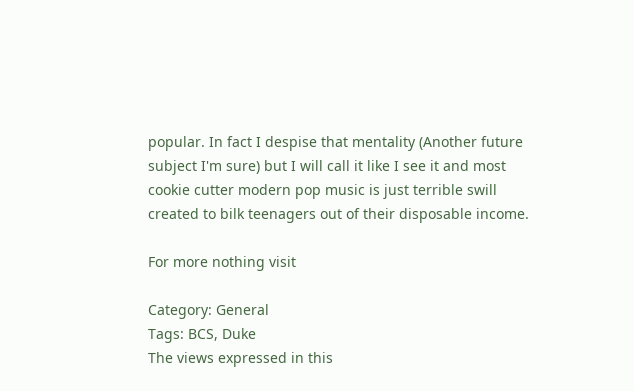popular. In fact I despise that mentality (Another future subject I'm sure) but I will call it like I see it and most cookie cutter modern pop music is just terrible swill created to bilk teenagers out of their disposable income.

For more nothing visit

Category: General
Tags: BCS, Duke
The views expressed in this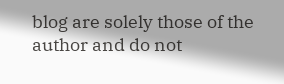blog are solely those of the author and do not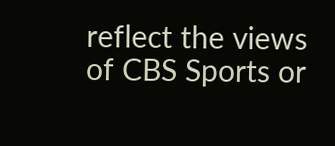reflect the views of CBS Sports or